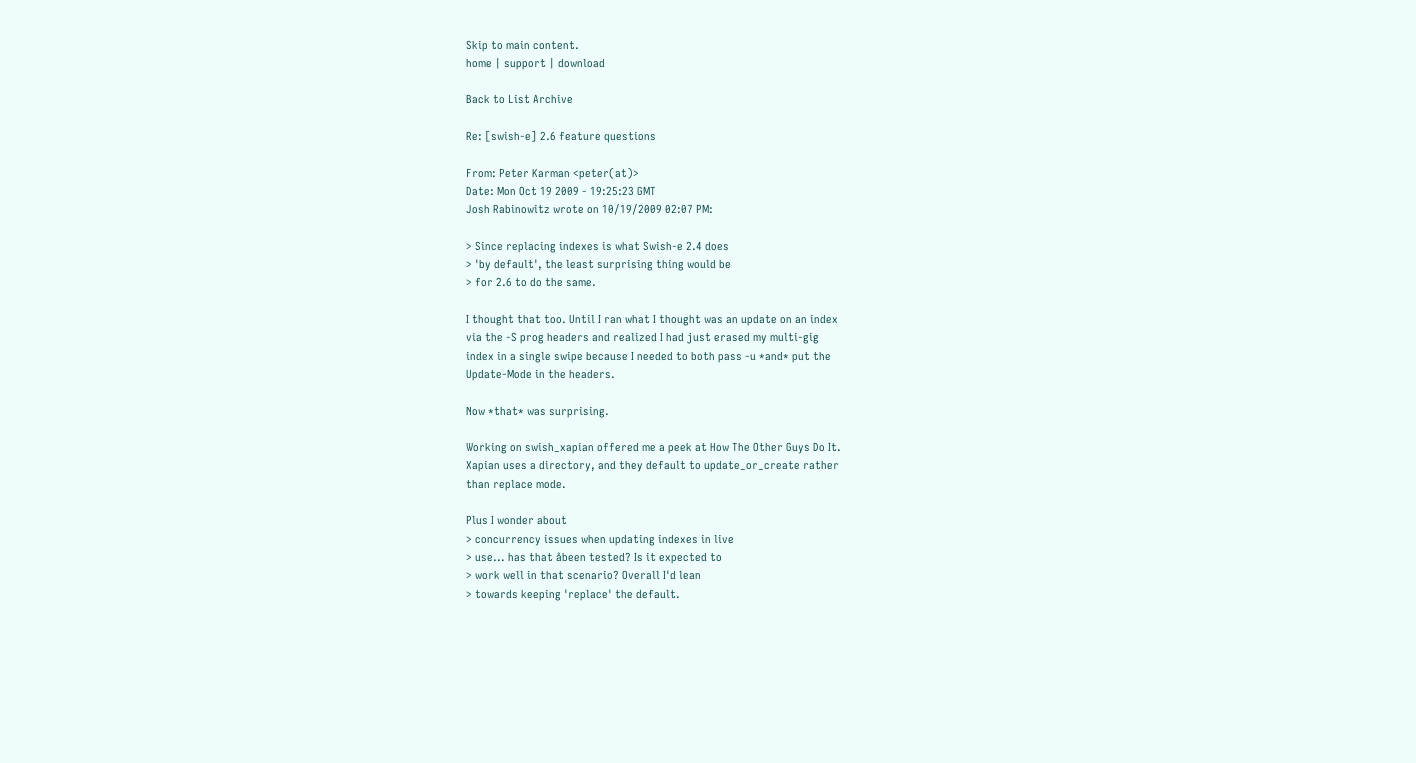Skip to main content.
home | support | download

Back to List Archive

Re: [swish-e] 2.6 feature questions

From: Peter Karman <peter(at)>
Date: Mon Oct 19 2009 - 19:25:23 GMT
Josh Rabinowitz wrote on 10/19/2009 02:07 PM:

> Since replacing indexes is what Swish-e 2.4 does
> 'by default', the least surprising thing would be
> for 2.6 to do the same.

I thought that too. Until I ran what I thought was an update on an index
via the -S prog headers and realized I had just erased my multi-gig
index in a single swipe because I needed to both pass -u *and* put the
Update-Mode in the headers.

Now *that* was surprising.

Working on swish_xapian offered me a peek at How The Other Guys Do It.
Xapian uses a directory, and they default to update_or_create rather
than replace mode.

Plus I wonder about
> concurrency issues when updating indexes in live
> use... has that åbeen tested? Is it expected to
> work well in that scenario? Overall I'd lean
> towards keeping 'replace' the default.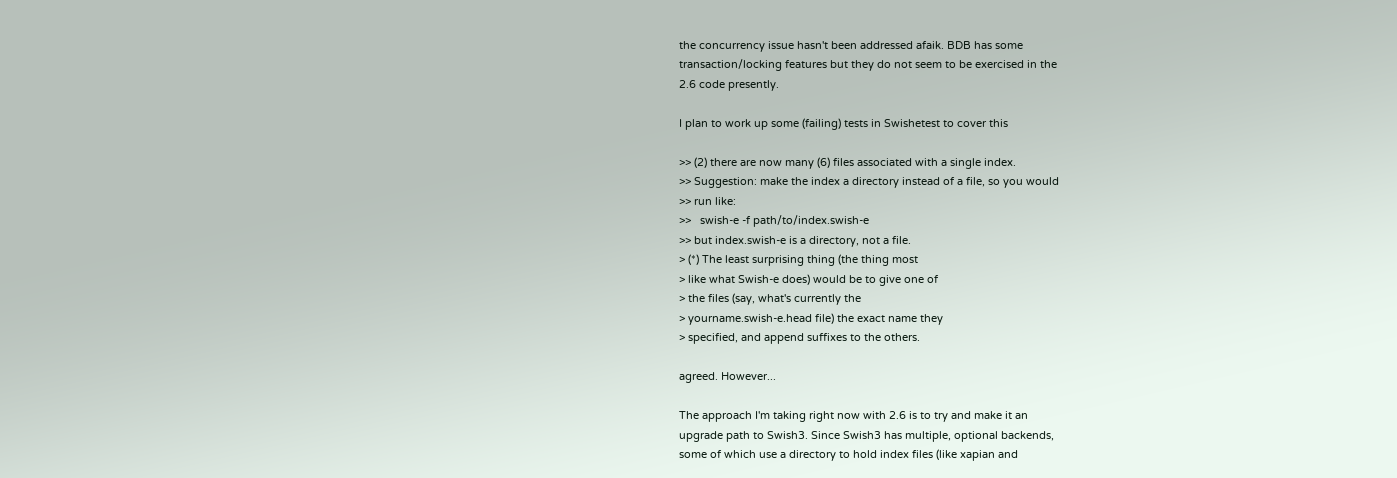the concurrency issue hasn't been addressed afaik. BDB has some
transaction/locking features but they do not seem to be exercised in the
2.6 code presently.

I plan to work up some (failing) tests in Swishetest to cover this

>> (2) there are now many (6) files associated with a single index.
>> Suggestion: make the index a directory instead of a file, so you would
>> run like:
>>   swish-e -f path/to/index.swish-e
>> but index.swish-e is a directory, not a file.
> (*) The least surprising thing (the thing most
> like what Swish-e does) would be to give one of
> the files (say, what's currently the
> yourname.swish-e.head file) the exact name they
> specified, and append suffixes to the others.

agreed. However...

The approach I'm taking right now with 2.6 is to try and make it an
upgrade path to Swish3. Since Swish3 has multiple, optional backends,
some of which use a directory to hold index files (like xapian and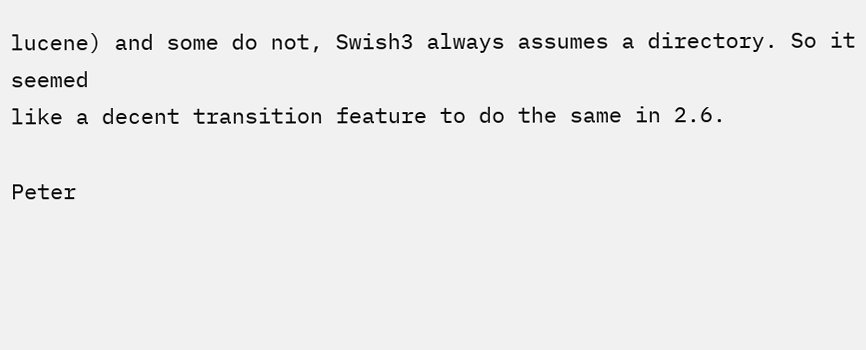lucene) and some do not, Swish3 always assumes a directory. So it seemed
like a decent transition feature to do the same in 2.6.

Peter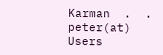Karman  .  .  peter(at)
Users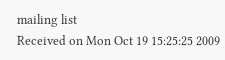mailing list
Received on Mon Oct 19 15:25:25 2009